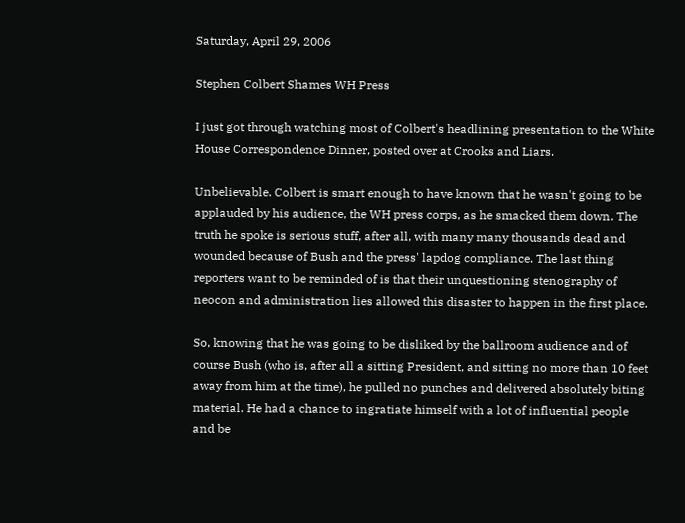Saturday, April 29, 2006

Stephen Colbert Shames WH Press

I just got through watching most of Colbert's headlining presentation to the White House Correspondence Dinner, posted over at Crooks and Liars.

Unbelievable. Colbert is smart enough to have known that he wasn't going to be applauded by his audience, the WH press corps, as he smacked them down. The truth he spoke is serious stuff, after all, with many many thousands dead and wounded because of Bush and the press' lapdog compliance. The last thing reporters want to be reminded of is that their unquestioning stenography of neocon and administration lies allowed this disaster to happen in the first place.

So, knowing that he was going to be disliked by the ballroom audience and of course Bush (who is, after all a sitting President, and sitting no more than 10 feet away from him at the time), he pulled no punches and delivered absolutely biting material. He had a chance to ingratiate himself with a lot of influential people and be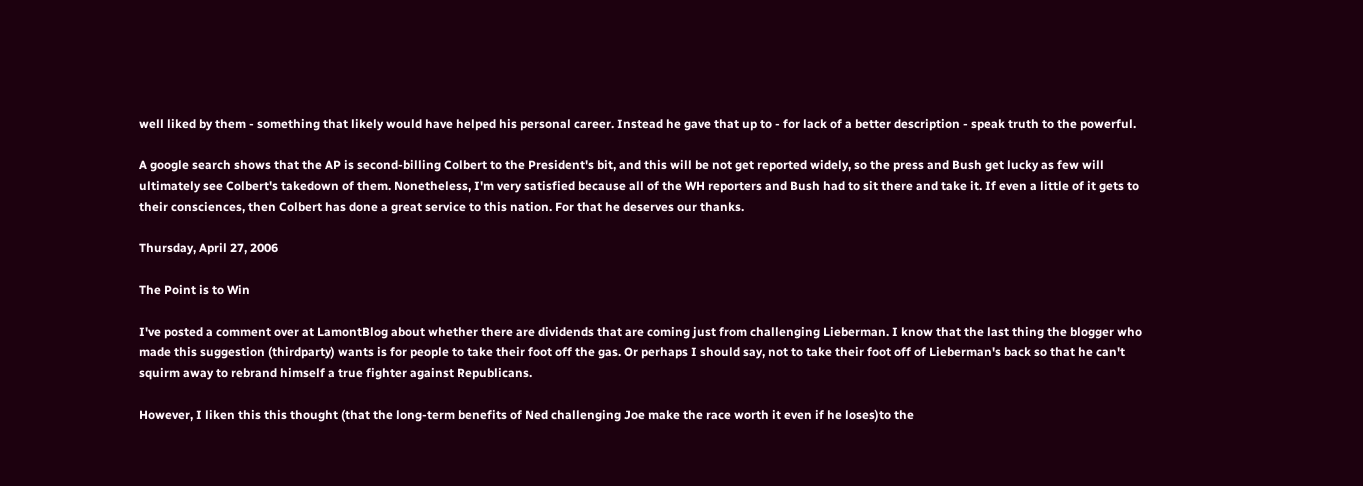well liked by them - something that likely would have helped his personal career. Instead he gave that up to - for lack of a better description - speak truth to the powerful.

A google search shows that the AP is second-billing Colbert to the President's bit, and this will be not get reported widely, so the press and Bush get lucky as few will ultimately see Colbert's takedown of them. Nonetheless, I'm very satisfied because all of the WH reporters and Bush had to sit there and take it. If even a little of it gets to their consciences, then Colbert has done a great service to this nation. For that he deserves our thanks.

Thursday, April 27, 2006

The Point is to Win

I've posted a comment over at LamontBlog about whether there are dividends that are coming just from challenging Lieberman. I know that the last thing the blogger who made this suggestion (thirdparty) wants is for people to take their foot off the gas. Or perhaps I should say, not to take their foot off of Lieberman's back so that he can't squirm away to rebrand himself a true fighter against Republicans.

However, I liken this this thought (that the long-term benefits of Ned challenging Joe make the race worth it even if he loses)to the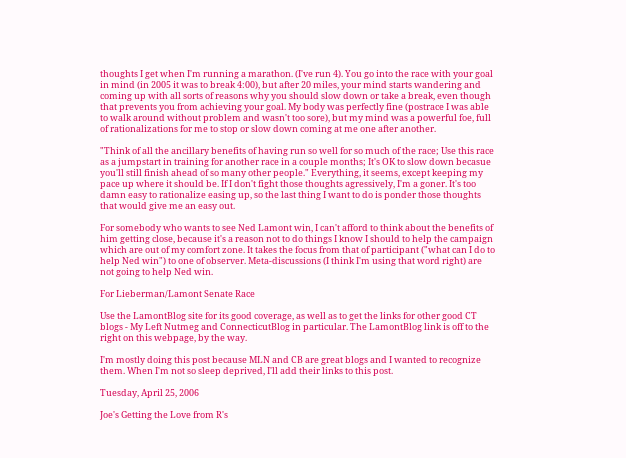thoughts I get when I'm running a marathon. (I've run 4). You go into the race with your goal in mind (in 2005 it was to break 4:00), but after 20 miles, your mind starts wandering and coming up with all sorts of reasons why you should slow down or take a break, even though that prevents you from achieving your goal. My body was perfectly fine (postrace I was able to walk around without problem and wasn't too sore), but my mind was a powerful foe, full of rationalizations for me to stop or slow down coming at me one after another.

"Think of all the ancillary benefits of having run so well for so much of the race; Use this race as a jumpstart in training for another race in a couple months; It's OK to slow down becasue you'll still finish ahead of so many other people." Everything, it seems, except keeping my pace up where it should be. If I don't fight those thoughts agressively, I'm a goner. It's too damn easy to rationalize easing up, so the last thing I want to do is ponder those thoughts that would give me an easy out.

For somebody who wants to see Ned Lamont win, I can't afford to think about the benefits of him getting close, because it's a reason not to do things I know I should to help the campaign which are out of my comfort zone. It takes the focus from that of participant ("what can I do to help Ned win") to one of observer. Meta-discussions (I think I'm using that word right) are not going to help Ned win.

For Lieberman/Lamont Senate Race

Use the LamontBlog site for its good coverage, as well as to get the links for other good CT blogs - My Left Nutmeg and ConnecticutBlog in particular. The LamontBlog link is off to the right on this webpage, by the way.

I'm mostly doing this post because MLN and CB are great blogs and I wanted to recognize them. When I'm not so sleep deprived, I'll add their links to this post.

Tuesday, April 25, 2006

Joe's Getting the Love from R's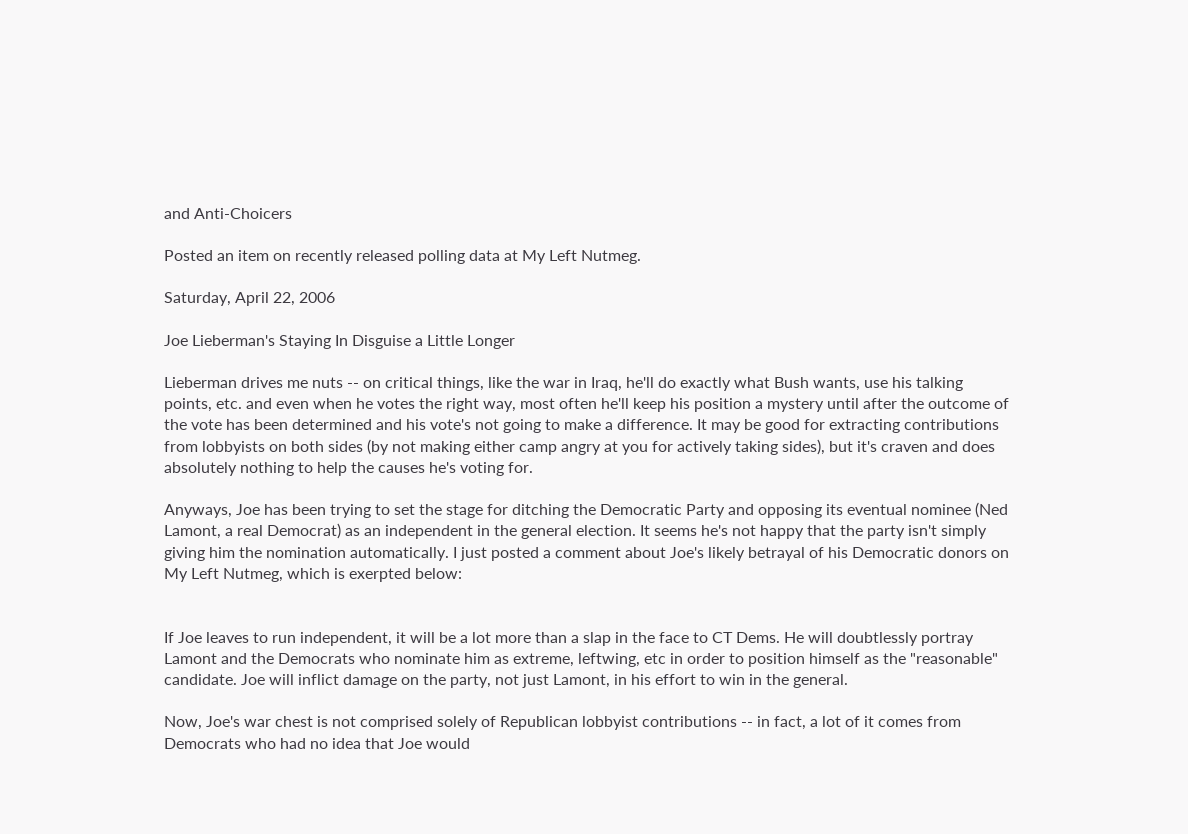and Anti-Choicers

Posted an item on recently released polling data at My Left Nutmeg.

Saturday, April 22, 2006

Joe Lieberman's Staying In Disguise a Little Longer

Lieberman drives me nuts -- on critical things, like the war in Iraq, he'll do exactly what Bush wants, use his talking points, etc. and even when he votes the right way, most often he'll keep his position a mystery until after the outcome of the vote has been determined and his vote's not going to make a difference. It may be good for extracting contributions from lobbyists on both sides (by not making either camp angry at you for actively taking sides), but it's craven and does absolutely nothing to help the causes he's voting for.

Anyways, Joe has been trying to set the stage for ditching the Democratic Party and opposing its eventual nominee (Ned Lamont, a real Democrat) as an independent in the general election. It seems he's not happy that the party isn't simply giving him the nomination automatically. I just posted a comment about Joe's likely betrayal of his Democratic donors on My Left Nutmeg, which is exerpted below:


If Joe leaves to run independent, it will be a lot more than a slap in the face to CT Dems. He will doubtlessly portray Lamont and the Democrats who nominate him as extreme, leftwing, etc in order to position himself as the "reasonable" candidate. Joe will inflict damage on the party, not just Lamont, in his effort to win in the general.

Now, Joe's war chest is not comprised solely of Republican lobbyist contributions -- in fact, a lot of it comes from Democrats who had no idea that Joe would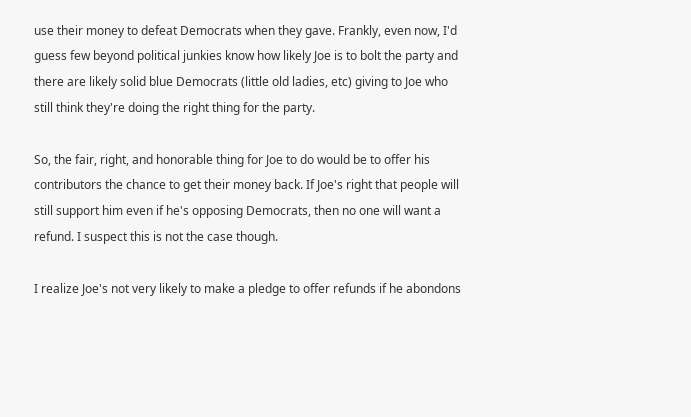use their money to defeat Democrats when they gave. Frankly, even now, I'd guess few beyond political junkies know how likely Joe is to bolt the party and there are likely solid blue Democrats (little old ladies, etc) giving to Joe who still think they're doing the right thing for the party.

So, the fair, right, and honorable thing for Joe to do would be to offer his contributors the chance to get their money back. If Joe's right that people will still support him even if he's opposing Democrats, then no one will want a refund. I suspect this is not the case though.

I realize Joe's not very likely to make a pledge to offer refunds if he abondons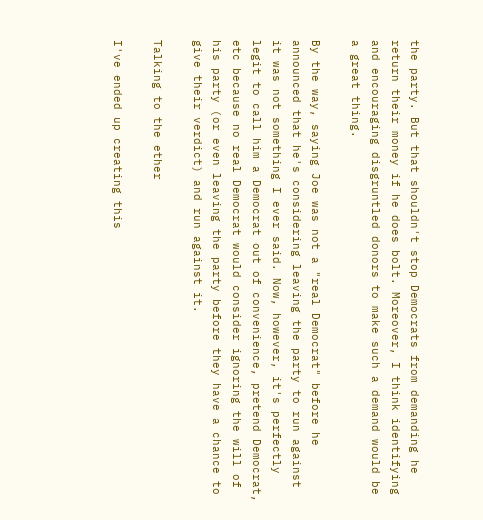the party. But that shouldn't stop Democrats from demanding he return their money if he does bolt. Moreover, I think identifying and encouraging disgruntled donors to make such a demand would be a great thing.

By the way, saying Joe was not a "real Democrat" before he announced that he's considering leaving the party to run against it was not something I ever said. Now, however, it's perfectly legit to call him a Democrat out of convenience, pretend Democrat, etc because no real Democrat would consider ignoring the will of his party (or even leaving the party before they have a chance to give their verdict) and run against it.

Talking to the ether

I've ended up creating this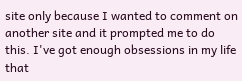site only because I wanted to comment on another site and it prompted me to do this. I've got enough obsessions in my life that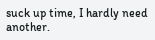suck up time, I hardly need another.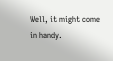Well, it might come in handy.